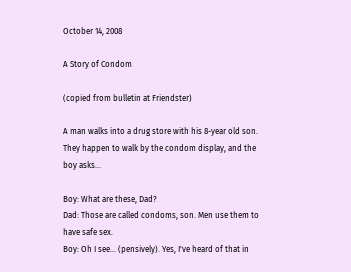October 14, 2008

A Story of Condom

(copied from bulletin at Friendster)

A man walks into a drug store with his 8-year old son. They happen to walk by the condom display, and the boy asks...

Boy: What are these, Dad?
Dad: Those are called condoms, son. Men use them to have safe sex.
Boy: Oh I see... (pensively). Yes, I've heard of that in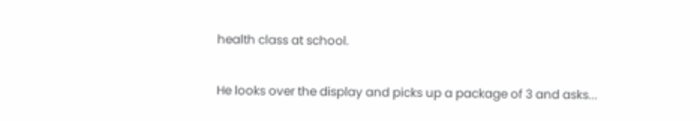health class at school.

He looks over the display and picks up a package of 3 and asks...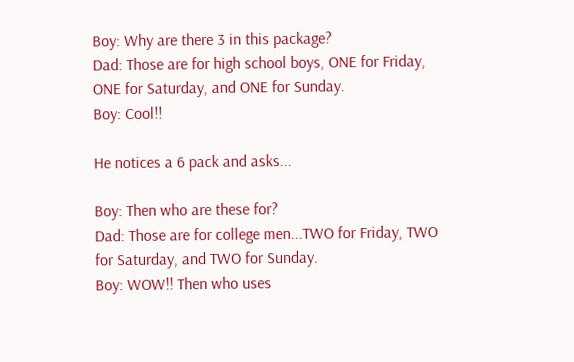Boy: Why are there 3 in this package?
Dad: Those are for high school boys, ONE for Friday, ONE for Saturday, and ONE for Sunday.
Boy: Cool!!

He notices a 6 pack and asks...

Boy: Then who are these for?
Dad: Those are for college men...TWO for Friday, TWO for Saturday, and TWO for Sunday.
Boy: WOW!! Then who uses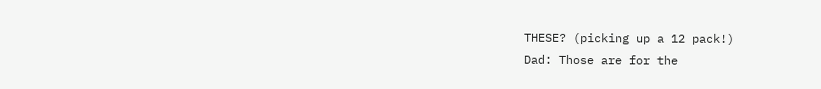THESE? (picking up a 12 pack!)
Dad: Those are for the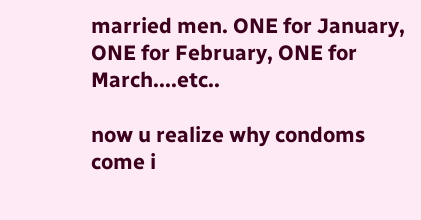married men. ONE for January, ONE for February, ONE for March....etc..

now u realize why condoms come i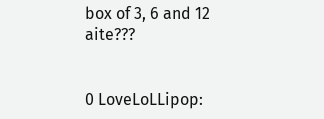box of 3, 6 and 12 aite???


0 LoveLoLLipop: